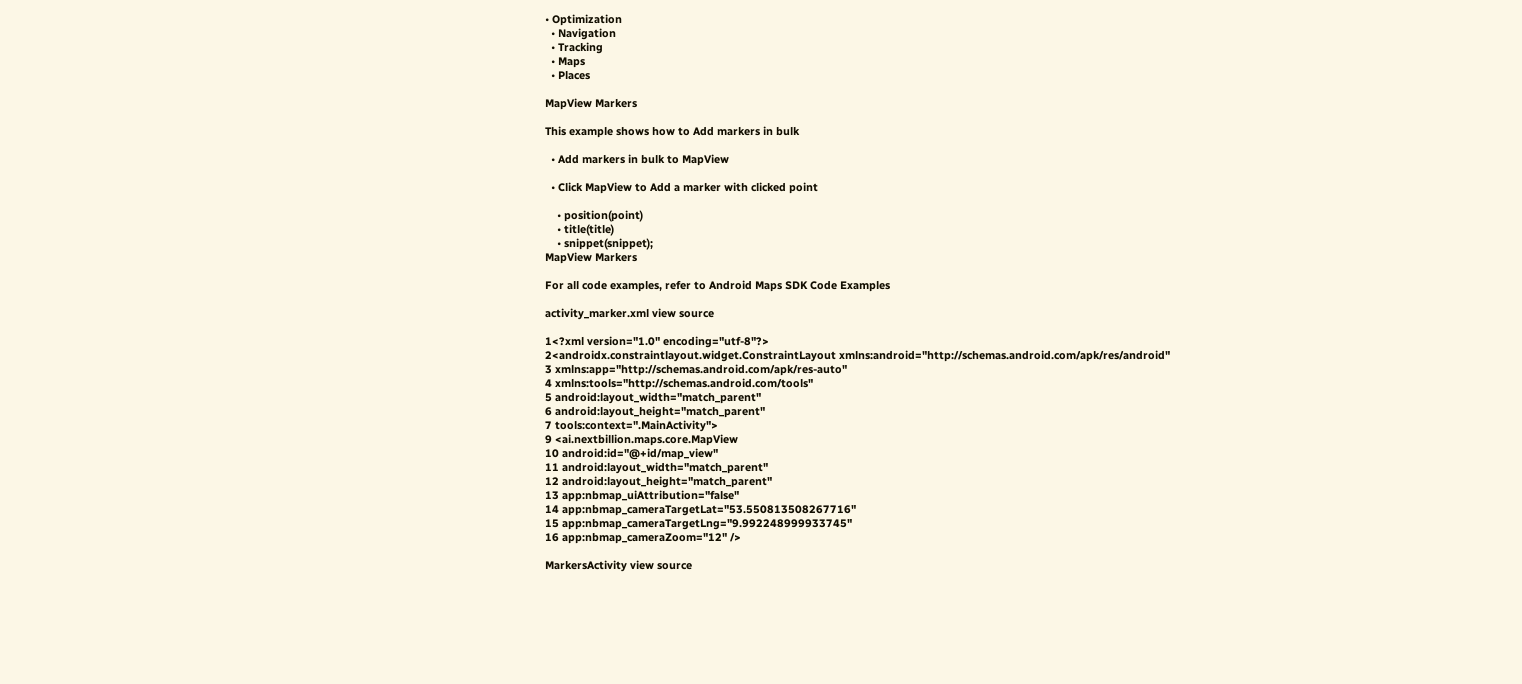• Optimization
  • Navigation
  • Tracking
  • Maps
  • Places

MapView Markers

This example shows how to Add markers in bulk

  • Add markers in bulk to MapView

  • Click MapView to Add a marker with clicked point

    • position(point)
    • title(title)
    • snippet(snippet);
MapView Markers

For all code examples, refer to Android Maps SDK Code Examples

activity_marker.xml view source

1<?xml version="1.0" encoding="utf-8"?>
2<androidx.constraintlayout.widget.ConstraintLayout xmlns:android="http://schemas.android.com/apk/res/android"
3 xmlns:app="http://schemas.android.com/apk/res-auto"
4 xmlns:tools="http://schemas.android.com/tools"
5 android:layout_width="match_parent"
6 android:layout_height="match_parent"
7 tools:context=".MainActivity">
9 <ai.nextbillion.maps.core.MapView
10 android:id="@+id/map_view"
11 android:layout_width="match_parent"
12 android:layout_height="match_parent"
13 app:nbmap_uiAttribution="false"
14 app:nbmap_cameraTargetLat="53.550813508267716"
15 app:nbmap_cameraTargetLng="9.992248999933745"
16 app:nbmap_cameraZoom="12" />

MarkersActivity view source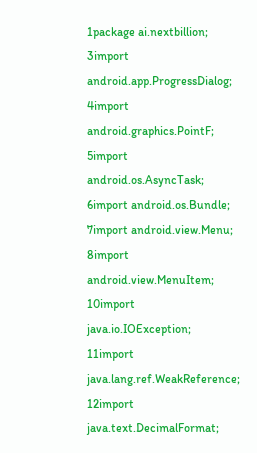1package ai.nextbillion;
3import android.app.ProgressDialog;
4import android.graphics.PointF;
5import android.os.AsyncTask;
6import android.os.Bundle;
7import android.view.Menu;
8import android.view.MenuItem;
10import java.io.IOException;
11import java.lang.ref.WeakReference;
12import java.text.DecimalFormat;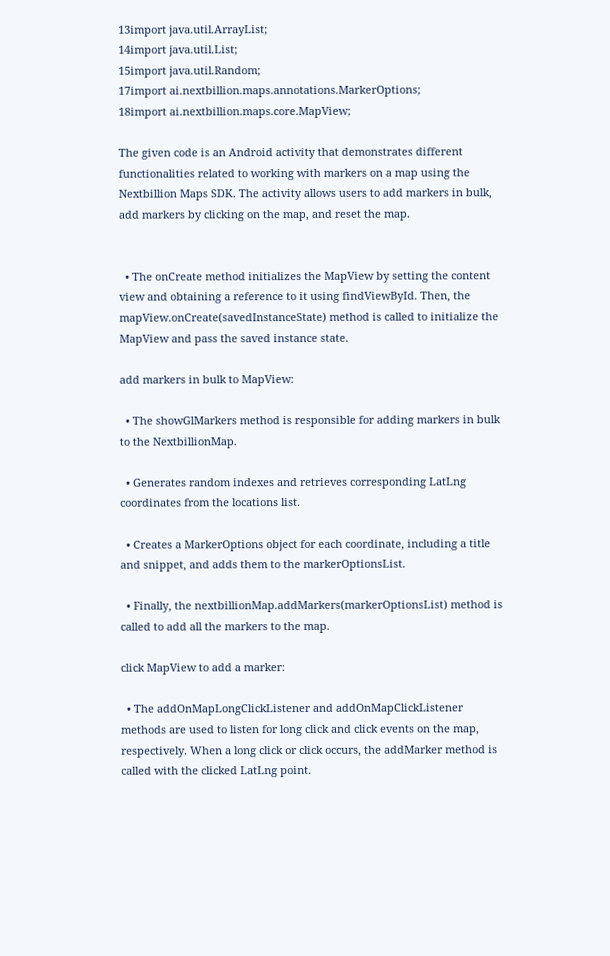13import java.util.ArrayList;
14import java.util.List;
15import java.util.Random;
17import ai.nextbillion.maps.annotations.MarkerOptions;
18import ai.nextbillion.maps.core.MapView;

The given code is an Android activity that demonstrates different functionalities related to working with markers on a map using the Nextbillion Maps SDK. The activity allows users to add markers in bulk, add markers by clicking on the map, and reset the map.


  • The onCreate method initializes the MapView by setting the content view and obtaining a reference to it using findViewById. Then, the mapView.onCreate(savedInstanceState) method is called to initialize the MapView and pass the saved instance state.

add markers in bulk to MapView:

  • The showGlMarkers method is responsible for adding markers in bulk to the NextbillionMap.

  • Generates random indexes and retrieves corresponding LatLng coordinates from the locations list.

  • Creates a MarkerOptions object for each coordinate, including a title and snippet, and adds them to the markerOptionsList.

  • Finally, the nextbillionMap.addMarkers(markerOptionsList) method is called to add all the markers to the map.

click MapView to add a marker:

  • The addOnMapLongClickListener and addOnMapClickListener methods are used to listen for long click and click events on the map, respectively. When a long click or click occurs, the addMarker method is called with the clicked LatLng point.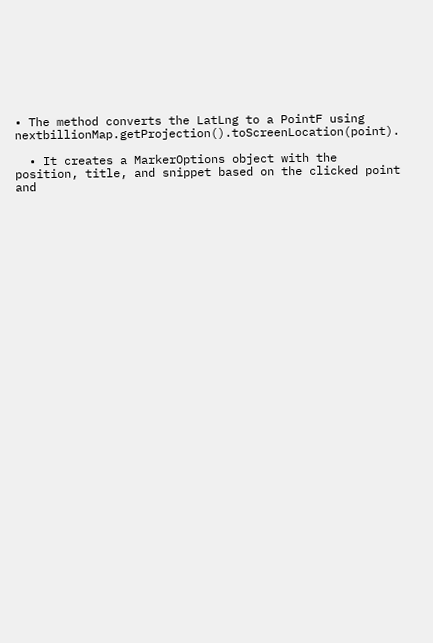• The method converts the LatLng to a PointF using nextbillionMap.getProjection().toScreenLocation(point).

  • It creates a MarkerOptions object with the position, title, and snippet based on the clicked point and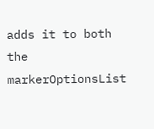adds it to both the markerOptionsList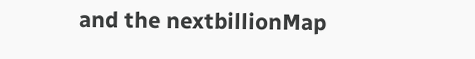and the nextbillionMap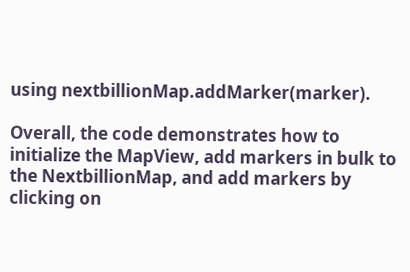using nextbillionMap.addMarker(marker).

Overall, the code demonstrates how to initialize the MapView, add markers in bulk to the NextbillionMap, and add markers by clicking on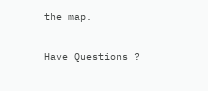the map.

Have Questions ?